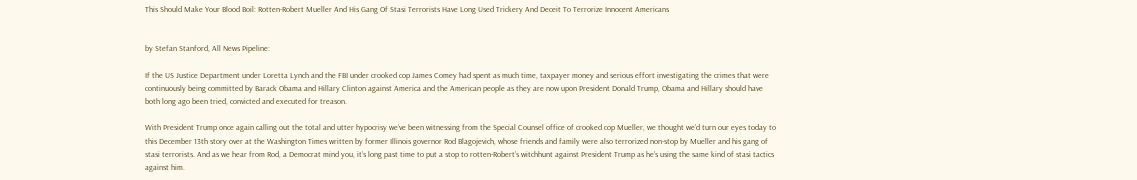This Should Make Your Blood Boil: Rotten-Robert Mueller And His Gang Of Stasi Terrorists Have Long Used Trickery And Deceit To Terrorize Innocent Americans


by Stefan Stanford, All News Pipeline:

If the US Justice Department under Loretta Lynch and the FBI under crooked cop James Comey had spent as much time, taxpayer money and serious effort investigating the crimes that were continuously being committed by Barack Obama and Hillary Clinton against America and the American people as they are now upon President Donald Trump, Obama and Hillary should have both long ago been tried, convicted and executed for treason.

With President Trump once again calling out the total and utter hypocrisy we’ve been witnessing from the Special Counsel office of crooked cop Mueller, we thought we’d turn our eyes today to this December 13th story over at the Washington Times written by former Illinois governor Rod Blagojevich, whose friends and family were also terrorized non-stop by Mueller and his gang of stasi terrorists. And as we hear from Rod, a Democrat mind you, it’s long past time to put a stop to rotten-Robert’s witchhunt against President Trump as he’s using the same kind of stasi tactics against him.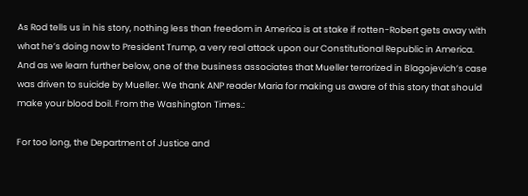As Rod tells us in his story, nothing less than freedom in America is at stake if rotten-Robert gets away with what he’s doing now to President Trump, a very real attack upon our Constitutional Republic in America. And as we learn further below, one of the business associates that Mueller terrorized in Blagojevich’s case was driven to suicide by Mueller. We thank ANP reader Maria for making us aware of this story that should make your blood boil. From the Washington Times.:

For too long, the Department of Justice and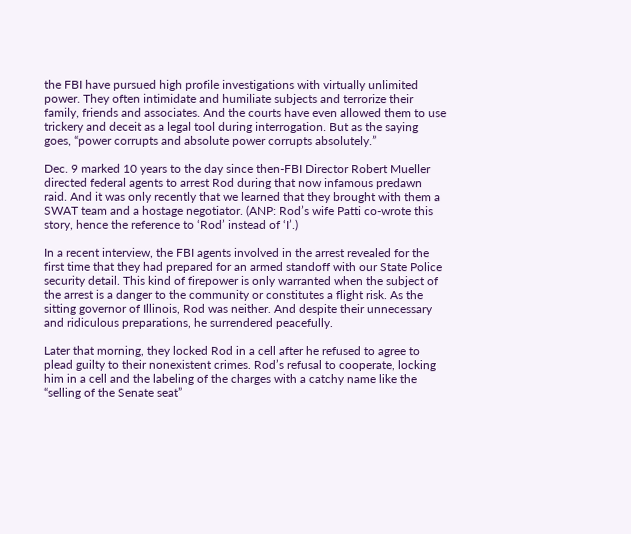the FBI have pursued high profile investigations with virtually unlimited power. They often intimidate and humiliate subjects and terrorize their family, friends and associates. And the courts have even allowed them to use trickery and deceit as a legal tool during interrogation. But as the saying goes, “power corrupts and absolute power corrupts absolutely.”

Dec. 9 marked 10 years to the day since then-FBI Director Robert Mueller directed federal agents to arrest Rod during that now infamous predawn raid. And it was only recently that we learned that they brought with them a SWAT team and a hostage negotiator. (ANP: Rod’s wife Patti co-wrote this story, hence the reference to ‘Rod’ instead of ‘I’.)

In a recent interview, the FBI agents involved in the arrest revealed for the first time that they had prepared for an armed standoff with our State Police security detail. This kind of firepower is only warranted when the subject of the arrest is a danger to the community or constitutes a flight risk. As the sitting governor of Illinois, Rod was neither. And despite their unnecessary and ridiculous preparations, he surrendered peacefully.

Later that morning, they locked Rod in a cell after he refused to agree to plead guilty to their nonexistent crimes. Rod’s refusal to cooperate, locking him in a cell and the labeling of the charges with a catchy name like the “selling of the Senate seat”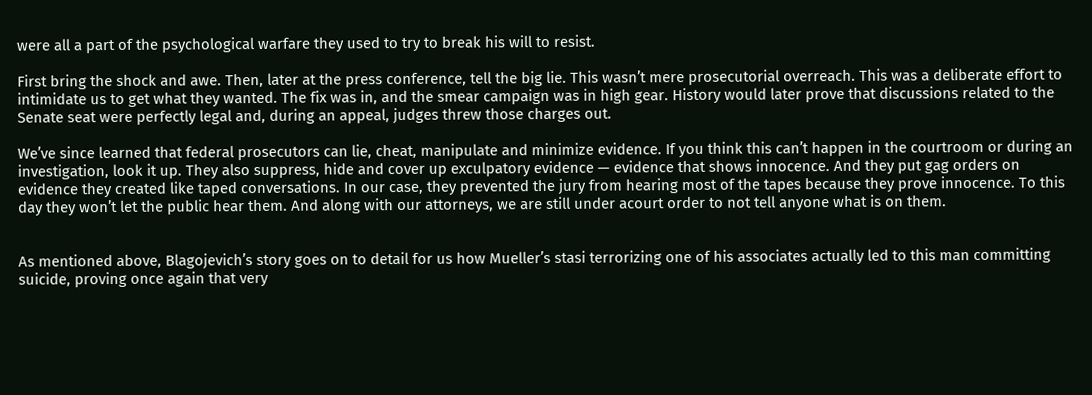were all a part of the psychological warfare they used to try to break his will to resist.

First bring the shock and awe. Then, later at the press conference, tell the big lie. This wasn’t mere prosecutorial overreach. This was a deliberate effort to intimidate us to get what they wanted. The fix was in, and the smear campaign was in high gear. History would later prove that discussions related to the Senate seat were perfectly legal and, during an appeal, judges threw those charges out.

We’ve since learned that federal prosecutors can lie, cheat, manipulate and minimize evidence. If you think this can’t happen in the courtroom or during an investigation, look it up. They also suppress, hide and cover up exculpatory evidence — evidence that shows innocence. And they put gag orders on evidence they created like taped conversations. In our case, they prevented the jury from hearing most of the tapes because they prove innocence. To this day they won’t let the public hear them. And along with our attorneys, we are still under acourt order to not tell anyone what is on them.


As mentioned above, Blagojevich’s story goes on to detail for us how Mueller’s stasi terrorizing one of his associates actually led to this man committing suicide, proving once again that very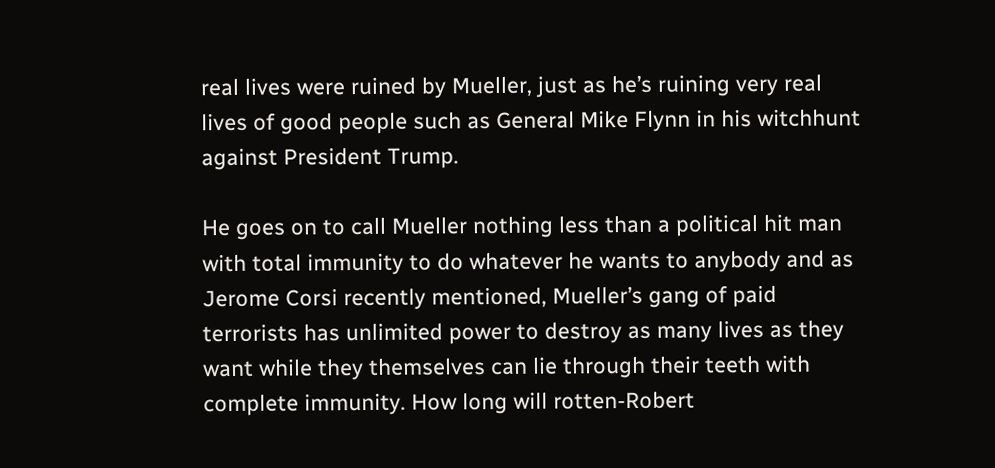real lives were ruined by Mueller, just as he’s ruining very real lives of good people such as General Mike Flynn in his witchhunt against President Trump.

He goes on to call Mueller nothing less than a political hit man with total immunity to do whatever he wants to anybody and as Jerome Corsi recently mentioned, Mueller’s gang of paid terrorists has unlimited power to destroy as many lives as they want while they themselves can lie through their teeth with complete immunity. How long will rotten-Robert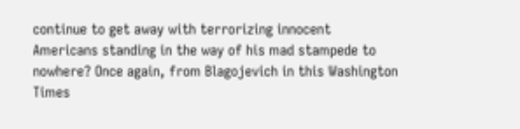continue to get away with terrorizing innocent Americans standing in the way of his mad stampede to nowhere? Once again, from Blagojevich in this Washington Times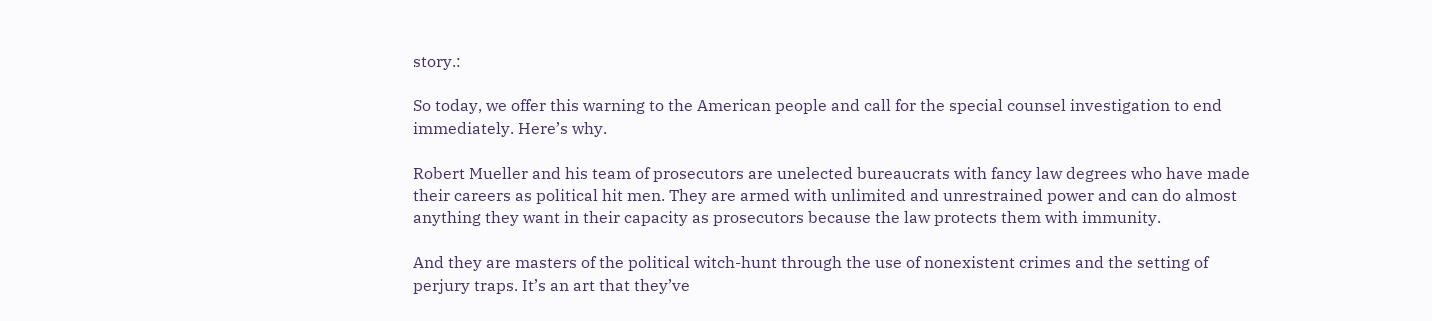story.:

So today, we offer this warning to the American people and call for the special counsel investigation to end immediately. Here’s why.

Robert Mueller and his team of prosecutors are unelected bureaucrats with fancy law degrees who have made their careers as political hit men. They are armed with unlimited and unrestrained power and can do almost anything they want in their capacity as prosecutors because the law protects them with immunity.

And they are masters of the political witch-hunt through the use of nonexistent crimes and the setting of perjury traps. It’s an art that they’ve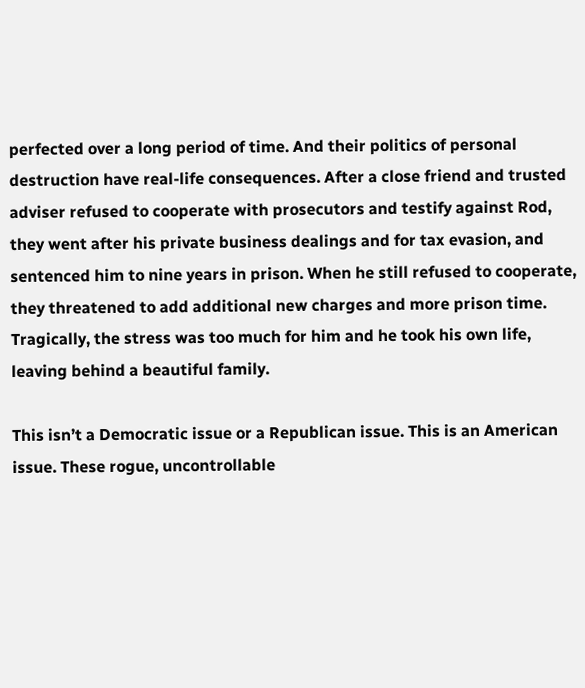perfected over a long period of time. And their politics of personal destruction have real-life consequences. After a close friend and trusted adviser refused to cooperate with prosecutors and testify against Rod, they went after his private business dealings and for tax evasion, and sentenced him to nine years in prison. When he still refused to cooperate, they threatened to add additional new charges and more prison time. Tragically, the stress was too much for him and he took his own life, leaving behind a beautiful family.

This isn’t a Democratic issue or a Republican issue. This is an American issue. These rogue, uncontrollable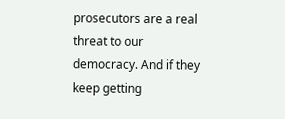prosecutors are a real threat to our democracy. And if they keep getting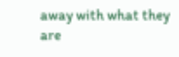away with what they are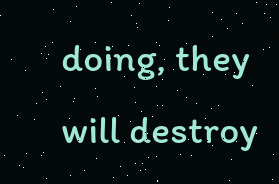doing, they will destroy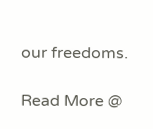our freedoms.

Read More @